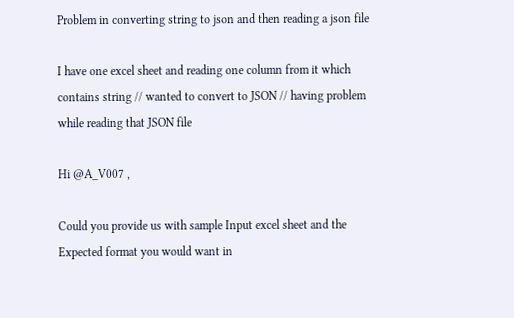Problem in converting string to json and then reading a json file

I have one excel sheet and reading one column from it which contains string // wanted to convert to JSON // having problem while reading that JSON file

Hi @A_V007 ,

Could you provide us with sample Input excel sheet and the Expected format you would want in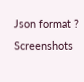Json format ? Screenshots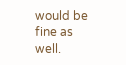would be fine as well.